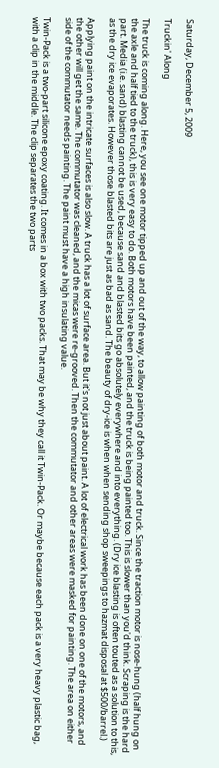Saturday, December 5, 2009

Truckin' Along

The truck is coming along. Here, you see one motor tipped up and out of the way, to allow painting of both motor and truck. Since the traction motor is nose-hung (half hung on the axle and half tied to the truck), this is very easy to do. Both motors have been painted, and the truck is being painted too. This is slower than you'd think. Scraping is the hard part. Media (i.e. sand) blasting cannot be used, because sand and blasted bits go absolutely everywhere and into everything. (Dry ice blasting is often touted as a solution to this, as the dry ice evaporates. However those blasted bits are just as bad as sand. The beauty of dry-ice is when when sending shop sweepings to hazmat disposal at $500/barrel.)

Applying paint on the intricate surfaces is also slow. A truck has a lot of surface area. But it's not just about paint. A lot of electrical work has been done on one of the motors, and the other will get the same. The commutator was cleaned, and the micas were re-grooved. Then the commutator and other areas were masked for painting. The area on either side of the commutator needs painting. The paint must have a high insulating value.

Twin-Pack is a two-part silicone epoxy coating. It comes in a box with two packs. That may be why they call it Twin-Pack. Or maybe because each pack is a very heavy plastic bag, with a clip in the middle. The clip separates the two parts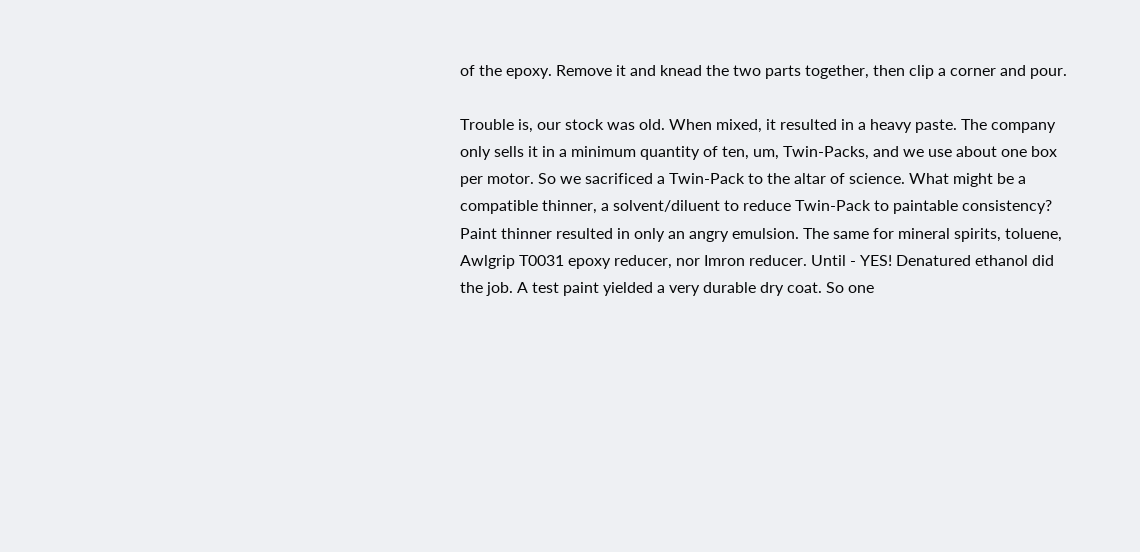of the epoxy. Remove it and knead the two parts together, then clip a corner and pour.

Trouble is, our stock was old. When mixed, it resulted in a heavy paste. The company only sells it in a minimum quantity of ten, um, Twin-Packs, and we use about one box per motor. So we sacrificed a Twin-Pack to the altar of science. What might be a compatible thinner, a solvent/diluent to reduce Twin-Pack to paintable consistency? Paint thinner resulted in only an angry emulsion. The same for mineral spirits, toluene, Awlgrip T0031 epoxy reducer, nor Imron reducer. Until - YES! Denatured ethanol did the job. A test paint yielded a very durable dry coat. So one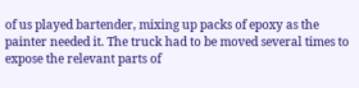of us played bartender, mixing up packs of epoxy as the painter needed it. The truck had to be moved several times to expose the relevant parts of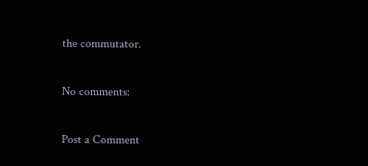the commutator.

No comments:

Post a Comment